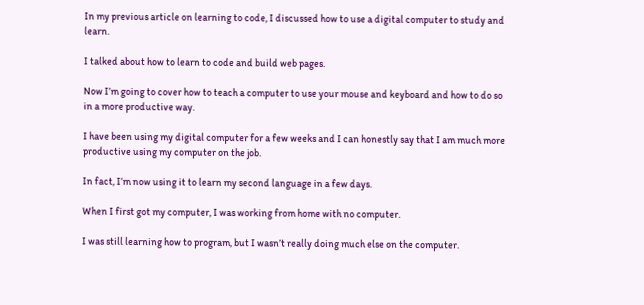In my previous article on learning to code, I discussed how to use a digital computer to study and learn.

I talked about how to learn to code and build web pages.

Now I’m going to cover how to teach a computer to use your mouse and keyboard and how to do so in a more productive way.

I have been using my digital computer for a few weeks and I can honestly say that I am much more productive using my computer on the job.

In fact, I’m now using it to learn my second language in a few days.

When I first got my computer, I was working from home with no computer.

I was still learning how to program, but I wasn’t really doing much else on the computer.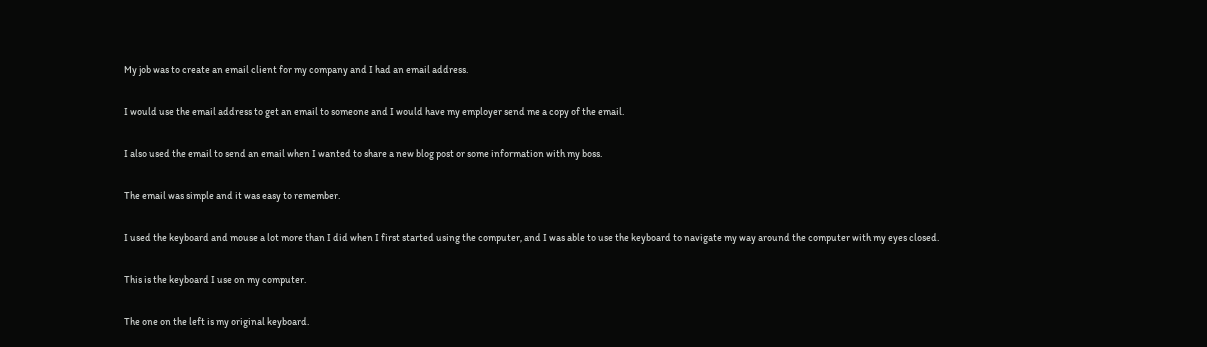My job was to create an email client for my company and I had an email address.

I would use the email address to get an email to someone and I would have my employer send me a copy of the email.

I also used the email to send an email when I wanted to share a new blog post or some information with my boss.

The email was simple and it was easy to remember.

I used the keyboard and mouse a lot more than I did when I first started using the computer, and I was able to use the keyboard to navigate my way around the computer with my eyes closed.

This is the keyboard I use on my computer.

The one on the left is my original keyboard.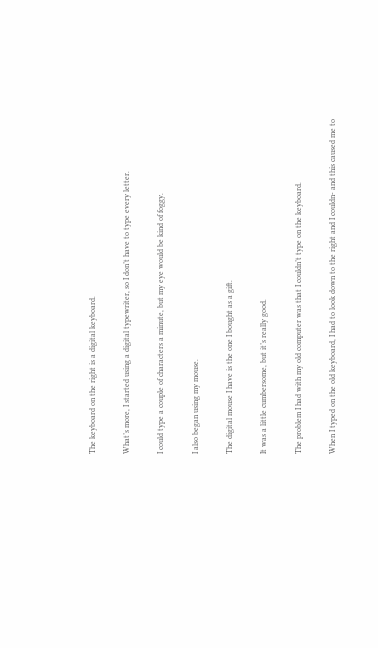The keyboard on the right is a digital keyboard.

What’s more, I started using a digital typewriter, so I don’t have to type every letter.

I could type a couple of characters a minute, but my eye would be kind of foggy.

I also began using my mouse.

The digital mouse I have is the one I bought as a gift.

It was a little cumbersome, but it’s really good.

The problem I had with my old computer was that I couldn’t type on the keyboard.

When I typed on the old keyboard, I had to look down to the right and I couldn- and this caused me to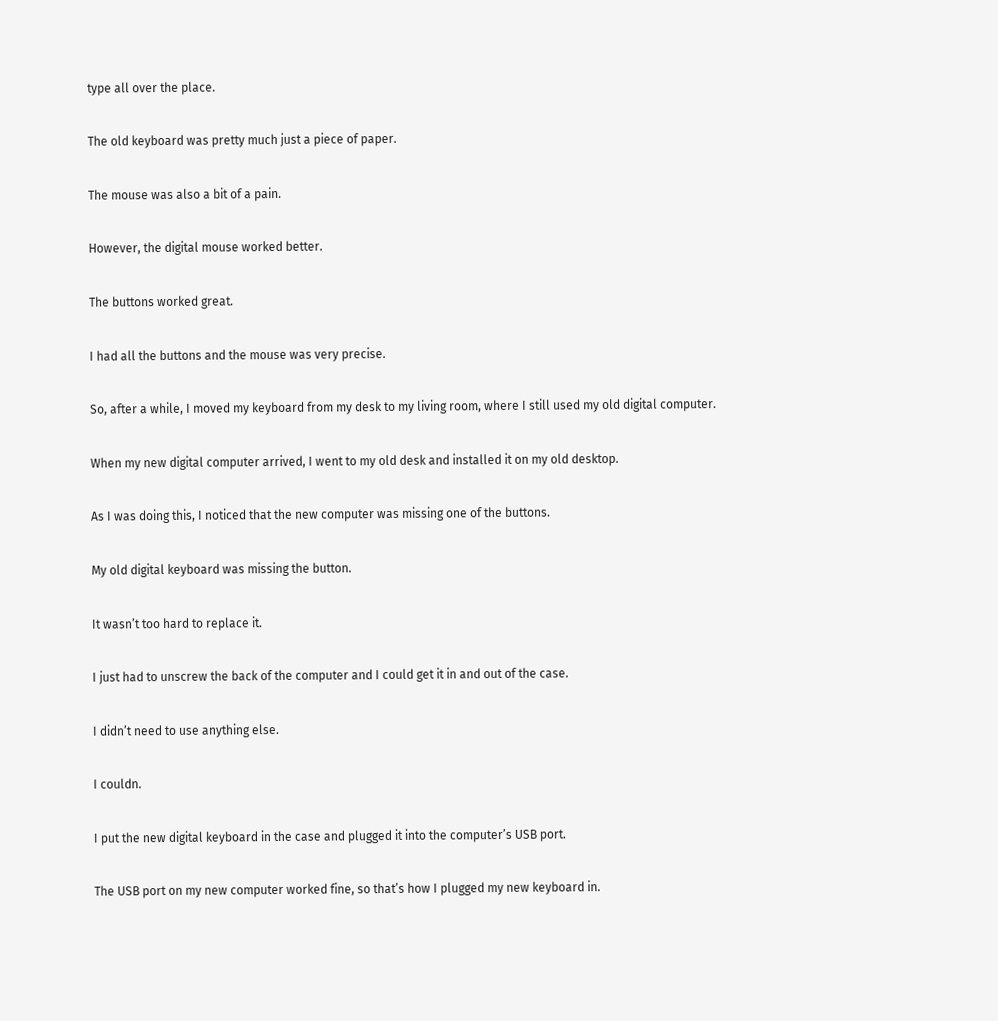type all over the place.

The old keyboard was pretty much just a piece of paper.

The mouse was also a bit of a pain.

However, the digital mouse worked better.

The buttons worked great.

I had all the buttons and the mouse was very precise.

So, after a while, I moved my keyboard from my desk to my living room, where I still used my old digital computer.

When my new digital computer arrived, I went to my old desk and installed it on my old desktop.

As I was doing this, I noticed that the new computer was missing one of the buttons.

My old digital keyboard was missing the button.

It wasn’t too hard to replace it.

I just had to unscrew the back of the computer and I could get it in and out of the case.

I didn’t need to use anything else.

I couldn.

I put the new digital keyboard in the case and plugged it into the computer’s USB port.

The USB port on my new computer worked fine, so that’s how I plugged my new keyboard in.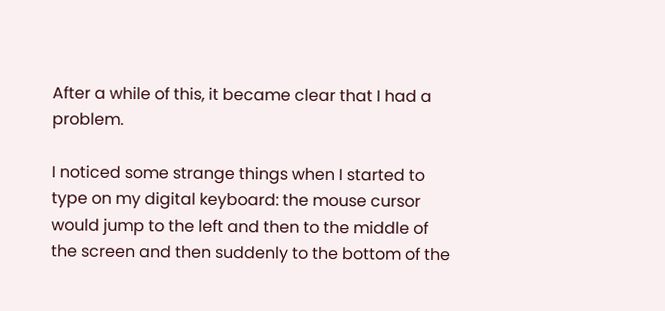After a while of this, it became clear that I had a problem.

I noticed some strange things when I started to type on my digital keyboard: the mouse cursor would jump to the left and then to the middle of the screen and then suddenly to the bottom of the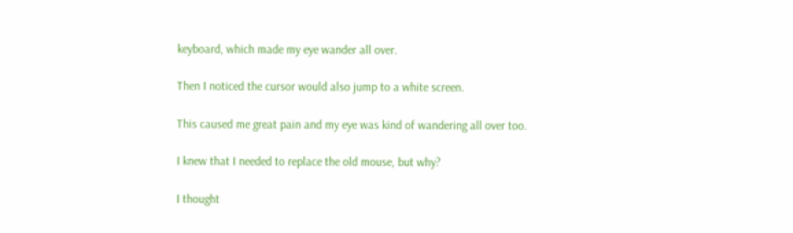keyboard, which made my eye wander all over.

Then I noticed the cursor would also jump to a white screen.

This caused me great pain and my eye was kind of wandering all over too.

I knew that I needed to replace the old mouse, but why?

I thought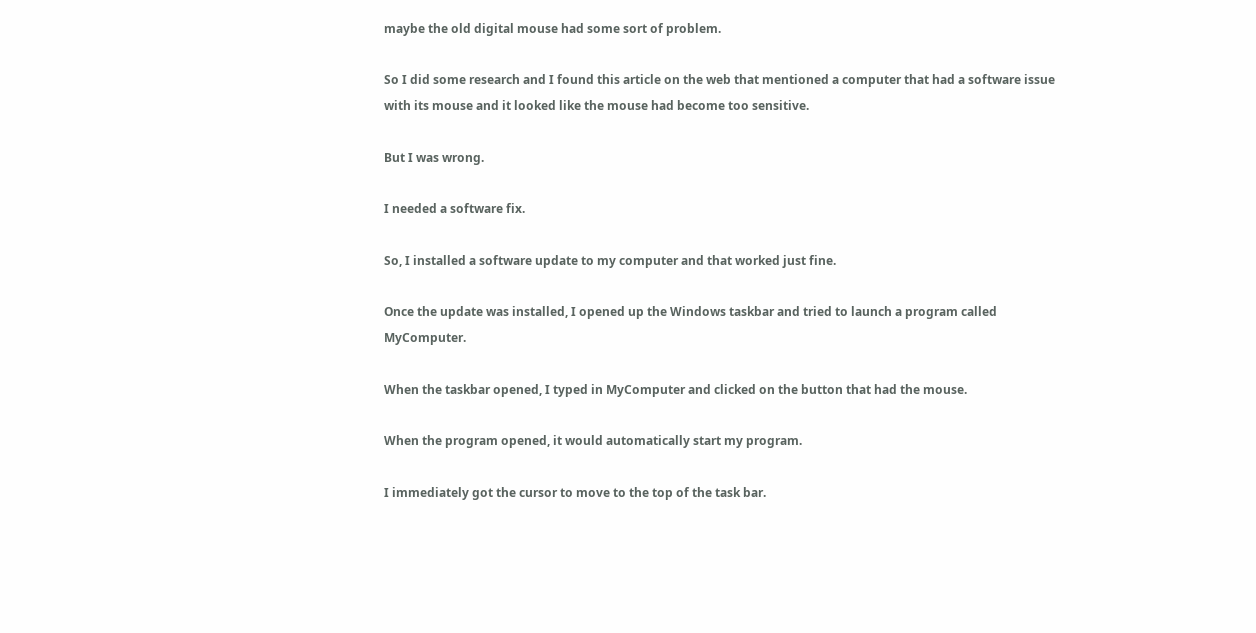maybe the old digital mouse had some sort of problem.

So I did some research and I found this article on the web that mentioned a computer that had a software issue with its mouse and it looked like the mouse had become too sensitive.

But I was wrong.

I needed a software fix.

So, I installed a software update to my computer and that worked just fine.

Once the update was installed, I opened up the Windows taskbar and tried to launch a program called MyComputer.

When the taskbar opened, I typed in MyComputer and clicked on the button that had the mouse.

When the program opened, it would automatically start my program.

I immediately got the cursor to move to the top of the task bar.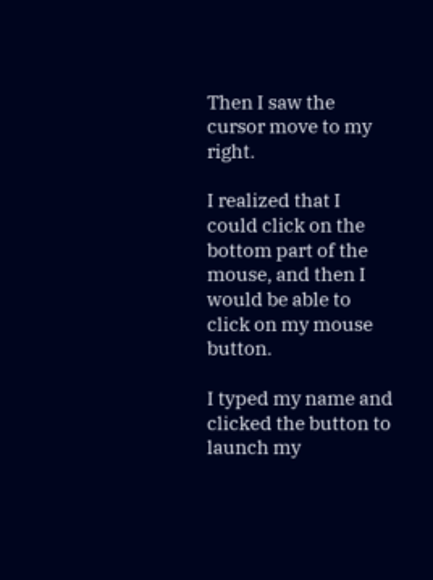Then I saw the cursor move to my right.

I realized that I could click on the bottom part of the mouse, and then I would be able to click on my mouse button.

I typed my name and clicked the button to launch my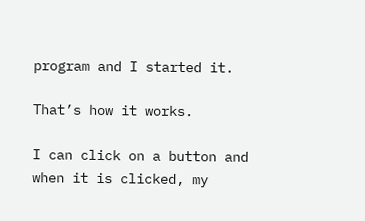program and I started it.

That’s how it works.

I can click on a button and when it is clicked, my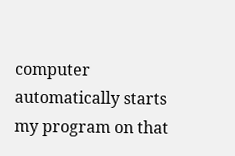computer automatically starts my program on that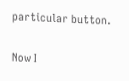particular button.

Now I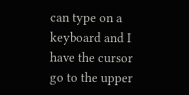can type on a keyboard and I have the cursor go to the upper